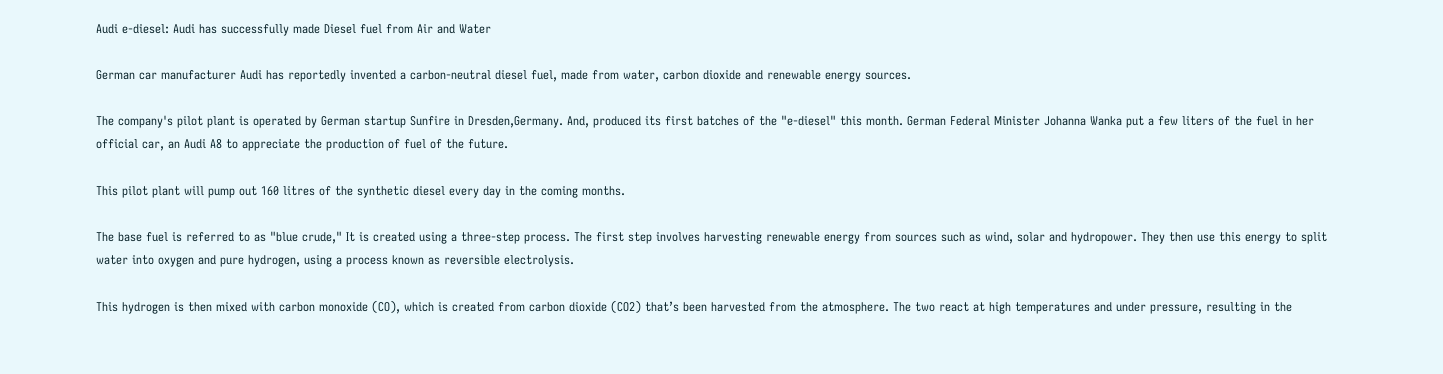Audi e-diesel: Audi has successfully made Diesel fuel from Air and Water

German car manufacturer Audi has reportedly invented a carbon-neutral diesel fuel, made from water, carbon dioxide and renewable energy sources.

The company's pilot plant is operated by German startup Sunfire in Dresden,Germany. And, produced its first batches of the "e-diesel" this month. German Federal Minister Johanna Wanka put a few liters of the fuel in her official car, an Audi A8 to appreciate the production of fuel of the future.

This pilot plant will pump out 160 litres of the synthetic diesel every day in the coming months.

The base fuel is referred to as "blue crude," It is created using a three-step process. The first step involves harvesting renewable energy from sources such as wind, solar and hydropower. They then use this energy to split water into oxygen and pure hydrogen, using a process known as reversible electrolysis.

This hydrogen is then mixed with carbon monoxide (CO), which is created from carbon dioxide (CO2) that’s been harvested from the atmosphere. The two react at high temperatures and under pressure, resulting in the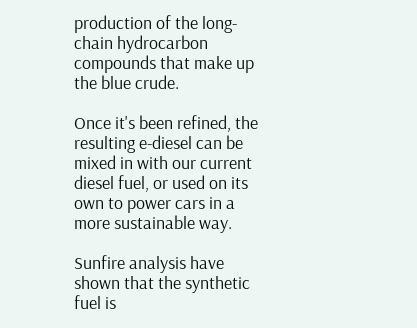production of the long-chain hydrocarbon compounds that make up the blue crude.

Once it's been refined, the resulting e-diesel can be mixed in with our current diesel fuel, or used on its own to power cars in a more sustainable way.

Sunfire analysis have shown that the synthetic fuel is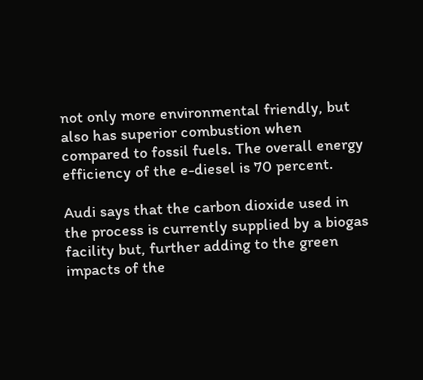not only more environmental friendly, but also has superior combustion when compared to fossil fuels. The overall energy efficiency of the e-diesel is 70 percent.

Audi says that the carbon dioxide used in the process is currently supplied by a biogas facility but, further adding to the green impacts of the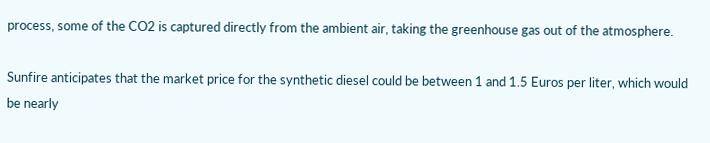process, some of the CO2 is captured directly from the ambient air, taking the greenhouse gas out of the atmosphere.

Sunfire anticipates that the market price for the synthetic diesel could be between 1 and 1.5 Euros per liter, which would be nearly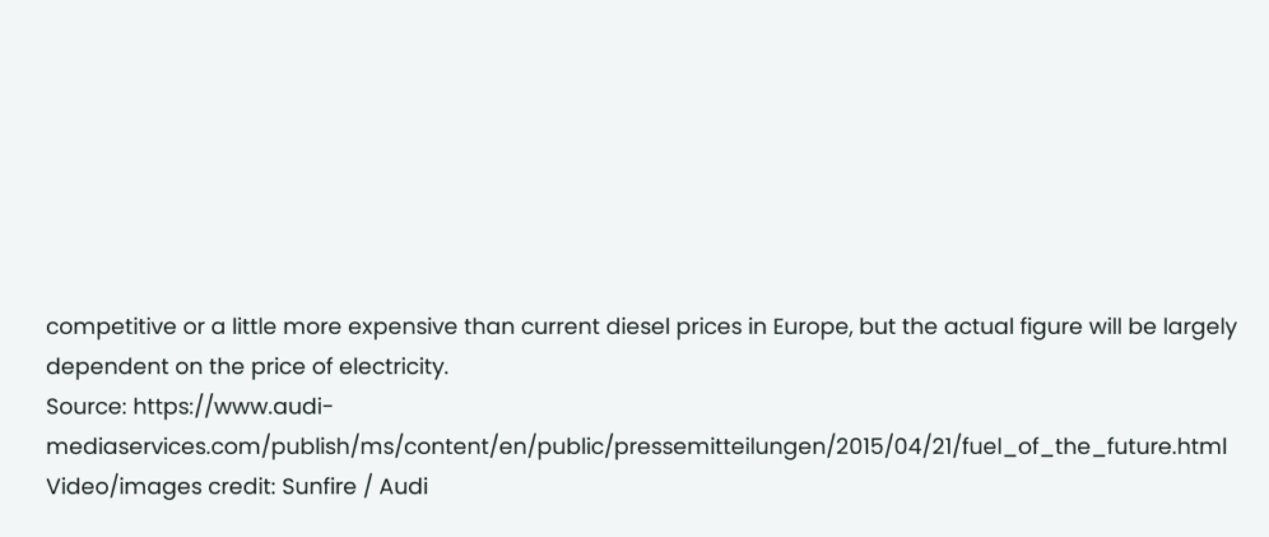competitive or a little more expensive than current diesel prices in Europe, but the actual figure will be largely dependent on the price of electricity.
Source: https://www.audi-mediaservices.com/publish/ms/content/en/public/pressemitteilungen/2015/04/21/fuel_of_the_future.html
Video/images credit: Sunfire / Audi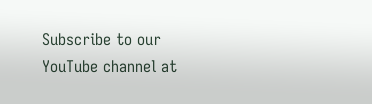Subscribe to our YouTube channel at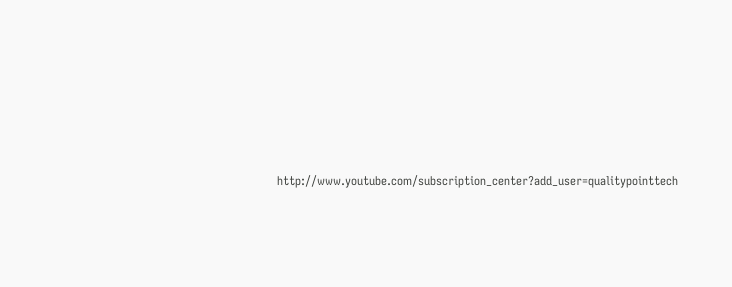http://www.youtube.com/subscription_center?add_user=qualitypointtech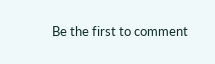Be the first to comment